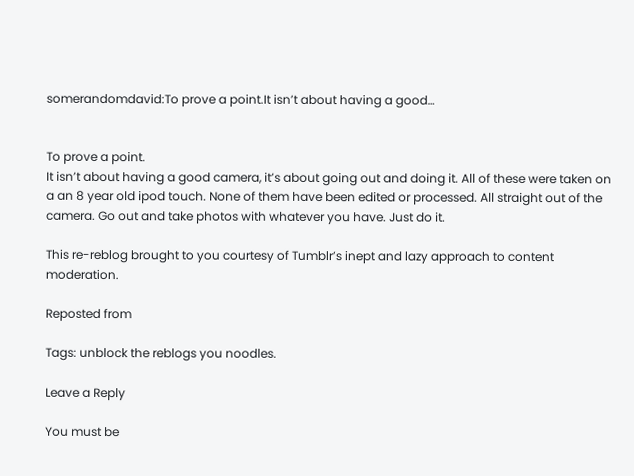somerandomdavid:To prove a point.It isn’t about having a good…


To prove a point.
It isn’t about having a good camera, it’s about going out and doing it. All of these were taken on a an 8 year old ipod touch. None of them have been edited or processed. All straight out of the camera. Go out and take photos with whatever you have. Just do it.

This re-reblog brought to you courtesy of Tumblr’s inept and lazy approach to content moderation.

Reposted from

Tags: unblock the reblogs you noodles.

Leave a Reply

You must be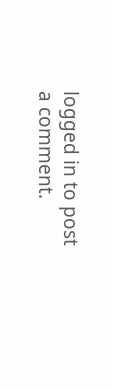logged in to post a comment.